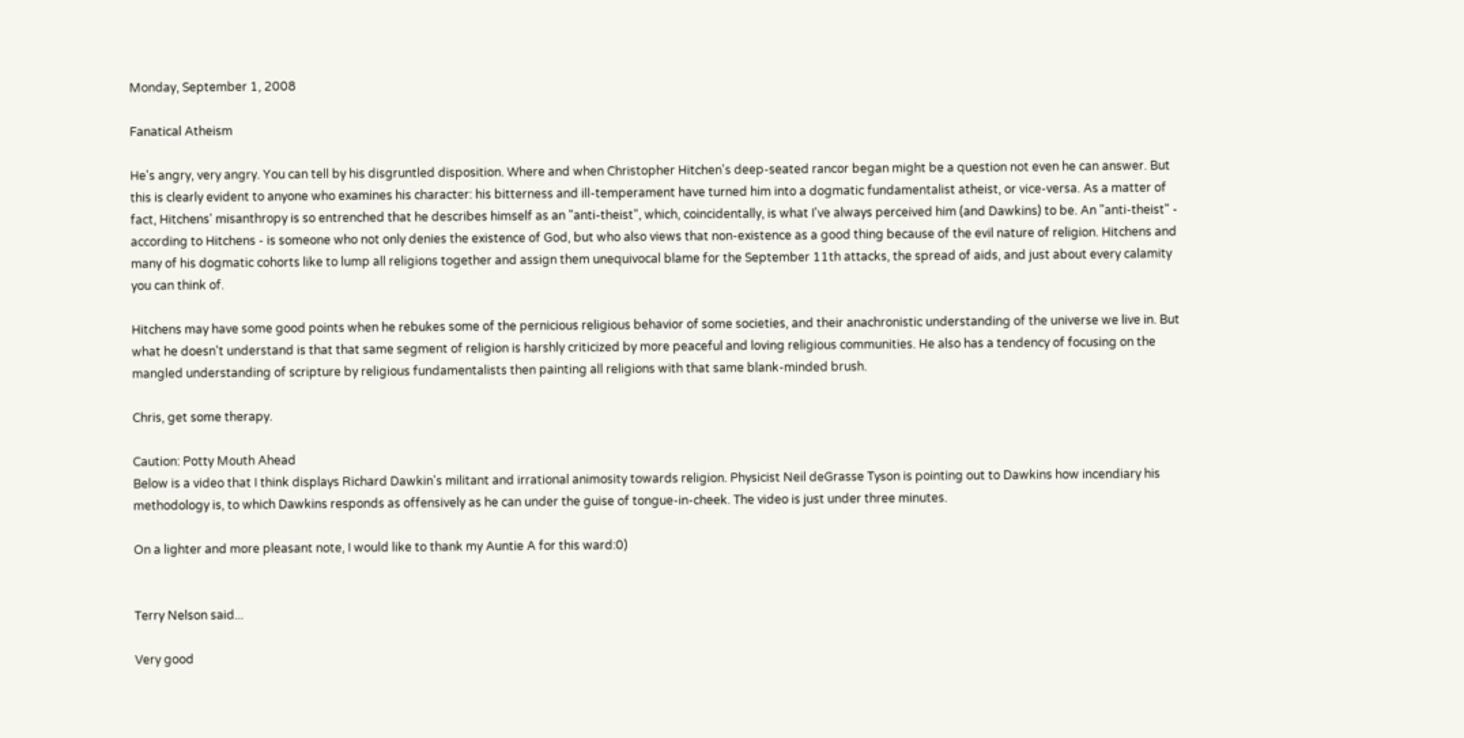Monday, September 1, 2008

Fanatical Atheism

He's angry, very angry. You can tell by his disgruntled disposition. Where and when Christopher Hitchen's deep-seated rancor began might be a question not even he can answer. But this is clearly evident to anyone who examines his character: his bitterness and ill-temperament have turned him into a dogmatic fundamentalist atheist, or vice-versa. As a matter of fact, Hitchens' misanthropy is so entrenched that he describes himself as an "anti-theist", which, coincidentally, is what I've always perceived him (and Dawkins) to be. An "anti-theist" - according to Hitchens - is someone who not only denies the existence of God, but who also views that non-existence as a good thing because of the evil nature of religion. Hitchens and many of his dogmatic cohorts like to lump all religions together and assign them unequivocal blame for the September 11th attacks, the spread of aids, and just about every calamity you can think of.

Hitchens may have some good points when he rebukes some of the pernicious religious behavior of some societies, and their anachronistic understanding of the universe we live in. But what he doesn't understand is that that same segment of religion is harshly criticized by more peaceful and loving religious communities. He also has a tendency of focusing on the mangled understanding of scripture by religious fundamentalists then painting all religions with that same blank-minded brush.

Chris, get some therapy.

Caution: Potty Mouth Ahead
Below is a video that I think displays Richard Dawkin's militant and irrational animosity towards religion. Physicist Neil deGrasse Tyson is pointing out to Dawkins how incendiary his methodology is, to which Dawkins responds as offensively as he can under the guise of tongue-in-cheek. The video is just under three minutes.

On a lighter and more pleasant note, I would like to thank my Auntie A for this ward:0)


Terry Nelson said...

Very good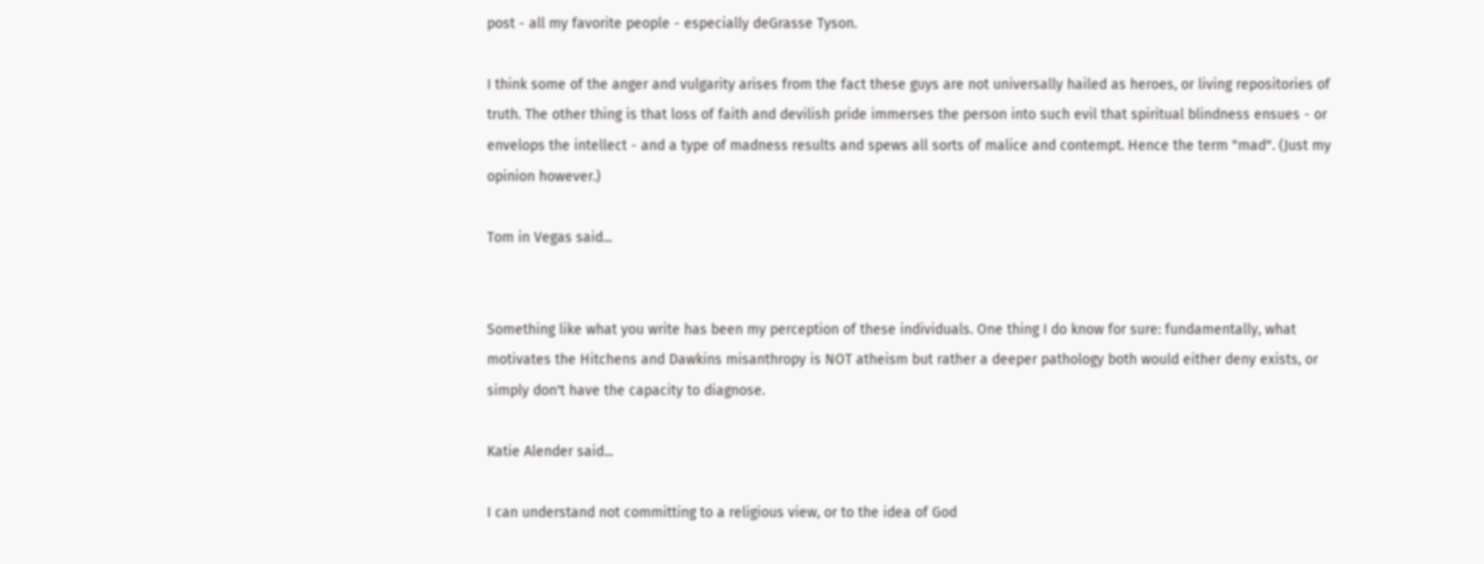post - all my favorite people - especially deGrasse Tyson.

I think some of the anger and vulgarity arises from the fact these guys are not universally hailed as heroes, or living repositories of truth. The other thing is that loss of faith and devilish pride immerses the person into such evil that spiritual blindness ensues - or envelops the intellect - and a type of madness results and spews all sorts of malice and contempt. Hence the term "mad". (Just my opinion however.)

Tom in Vegas said...


Something like what you write has been my perception of these individuals. One thing I do know for sure: fundamentally, what motivates the Hitchens and Dawkins misanthropy is NOT atheism but rather a deeper pathology both would either deny exists, or simply don't have the capacity to diagnose.

Katie Alender said...

I can understand not committing to a religious view, or to the idea of God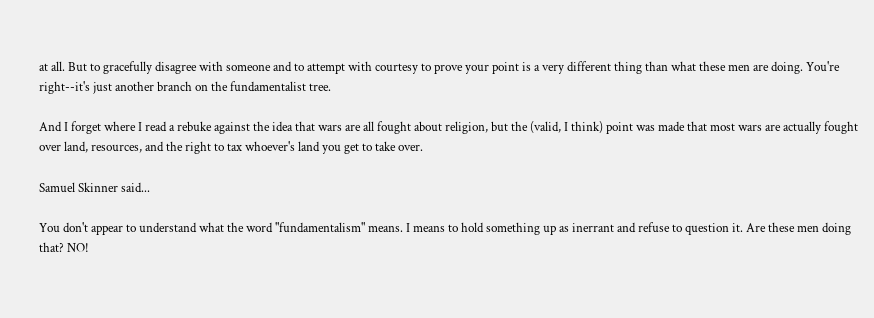at all. But to gracefully disagree with someone and to attempt with courtesy to prove your point is a very different thing than what these men are doing. You're right--it's just another branch on the fundamentalist tree.

And I forget where I read a rebuke against the idea that wars are all fought about religion, but the (valid, I think) point was made that most wars are actually fought over land, resources, and the right to tax whoever's land you get to take over.

Samuel Skinner said...

You don't appear to understand what the word "fundamentalism" means. I means to hold something up as inerrant and refuse to question it. Are these men doing that? NO!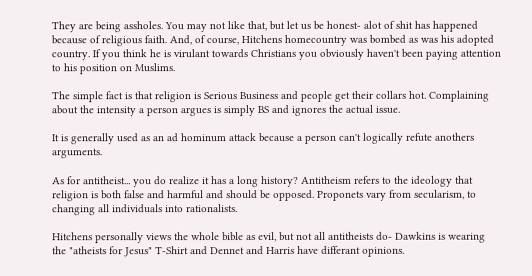They are being assholes. You may not like that, but let us be honest- alot of shit has happened because of religious faith. And, of course, Hitchens homecountry was bombed as was his adopted country. If you think he is virulant towards Christians you obviously haven't been paying attention to his position on Muslims.

The simple fact is that religion is Serious Business and people get their collars hot. Complaining about the intensity a person argues is simply BS and ignores the actual issue.

It is generally used as an ad hominum attack because a person can't logically refute anothers arguments.

As for antitheist... you do realize it has a long history? Antitheism refers to the ideology that religion is both false and harmful and should be opposed. Proponets vary from secularism, to changing all individuals into rationalists.

Hitchens personally views the whole bible as evil, but not all antitheists do- Dawkins is wearing the "atheists for Jesus" T-Shirt and Dennet and Harris have differant opinions.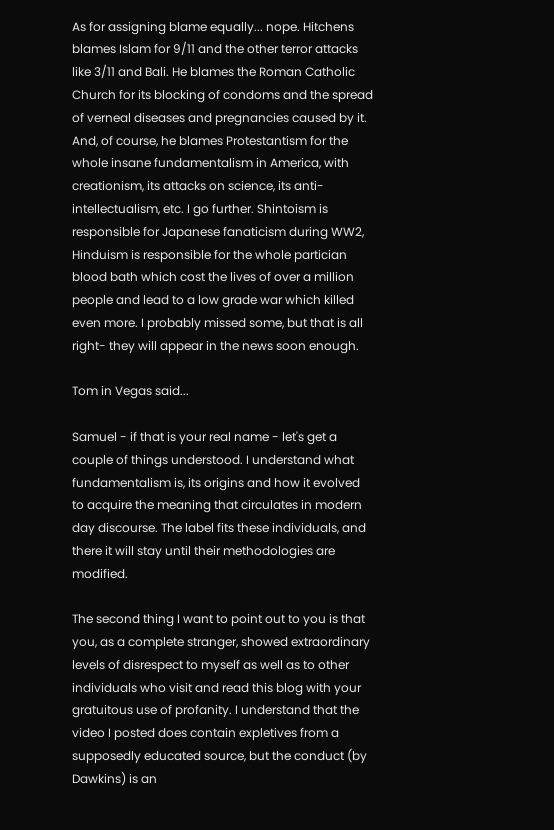As for assigning blame equally... nope. Hitchens blames Islam for 9/11 and the other terror attacks like 3/11 and Bali. He blames the Roman Catholic Church for its blocking of condoms and the spread of verneal diseases and pregnancies caused by it. And, of course, he blames Protestantism for the whole insane fundamentalism in America, with creationism, its attacks on science, its anti-intellectualism, etc. I go further. Shintoism is responsible for Japanese fanaticism during WW2, Hinduism is responsible for the whole partician blood bath which cost the lives of over a million people and lead to a low grade war which killed even more. I probably missed some, but that is all right- they will appear in the news soon enough.

Tom in Vegas said...

Samuel - if that is your real name - let's get a couple of things understood. I understand what fundamentalism is, its origins and how it evolved to acquire the meaning that circulates in modern day discourse. The label fits these individuals, and there it will stay until their methodologies are modified.

The second thing I want to point out to you is that you, as a complete stranger, showed extraordinary levels of disrespect to myself as well as to other individuals who visit and read this blog with your gratuitous use of profanity. I understand that the video I posted does contain expletives from a supposedly educated source, but the conduct (by Dawkins) is an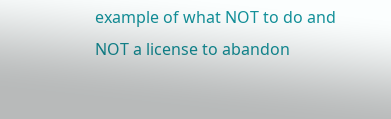example of what NOT to do and NOT a license to abandon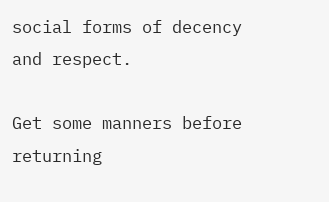social forms of decency and respect.

Get some manners before returning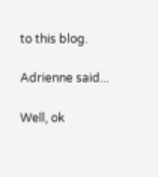to this blog.

Adrienne said...

Well, ok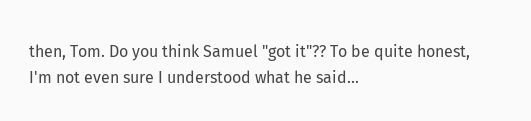then, Tom. Do you think Samuel "got it"?? To be quite honest, I'm not even sure I understood what he said...